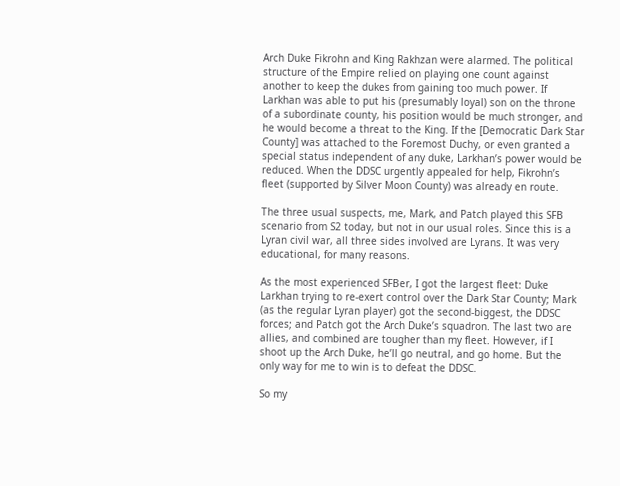Arch Duke Fikrohn and King Rakhzan were alarmed. The political structure of the Empire relied on playing one count against another to keep the dukes from gaining too much power. If Larkhan was able to put his (presumably loyal) son on the throne of a subordinate county, his position would be much stronger, and he would become a threat to the King. If the [Democratic Dark Star County] was attached to the Foremost Duchy, or even granted a special status independent of any duke, Larkhan’s power would be reduced. When the DDSC urgently appealed for help, Fikrohn’s fleet (supported by Silver Moon County) was already en route.

The three usual suspects, me, Mark, and Patch played this SFB scenario from S2 today, but not in our usual roles. Since this is a Lyran civil war, all three sides involved are Lyrans. It was very educational, for many reasons.

As the most experienced SFBer, I got the largest fleet: Duke Larkhan trying to re-exert control over the Dark Star County; Mark (as the regular Lyran player) got the second-biggest, the DDSC forces; and Patch got the Arch Duke’s squadron. The last two are allies, and combined are tougher than my fleet. However, if I shoot up the Arch Duke, he’ll go neutral, and go home. But the only way for me to win is to defeat the DDSC.

So my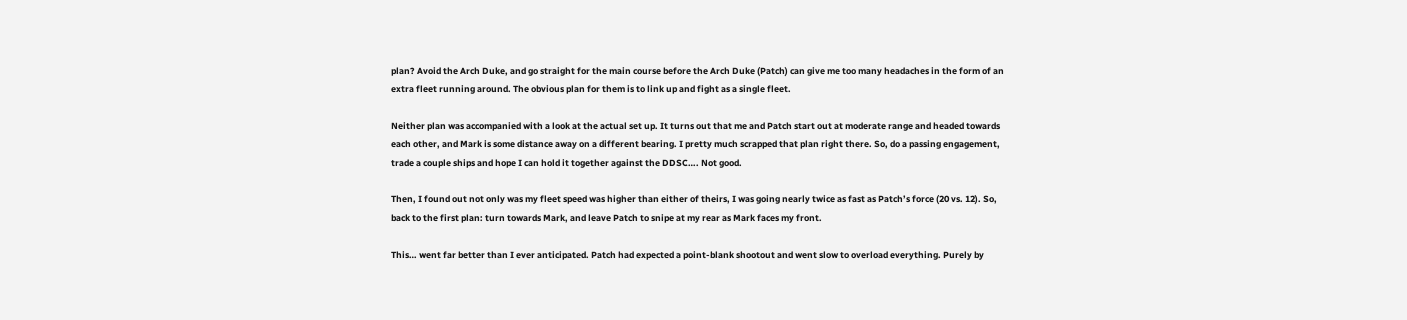plan? Avoid the Arch Duke, and go straight for the main course before the Arch Duke (Patch) can give me too many headaches in the form of an extra fleet running around. The obvious plan for them is to link up and fight as a single fleet.

Neither plan was accompanied with a look at the actual set up. It turns out that me and Patch start out at moderate range and headed towards each other, and Mark is some distance away on a different bearing. I pretty much scrapped that plan right there. So, do a passing engagement, trade a couple ships and hope I can hold it together against the DDSC…. Not good.

Then, I found out not only was my fleet speed was higher than either of theirs, I was going nearly twice as fast as Patch’s force (20 vs. 12). So, back to the first plan: turn towards Mark, and leave Patch to snipe at my rear as Mark faces my front.

This… went far better than I ever anticipated. Patch had expected a point-blank shootout and went slow to overload everything. Purely by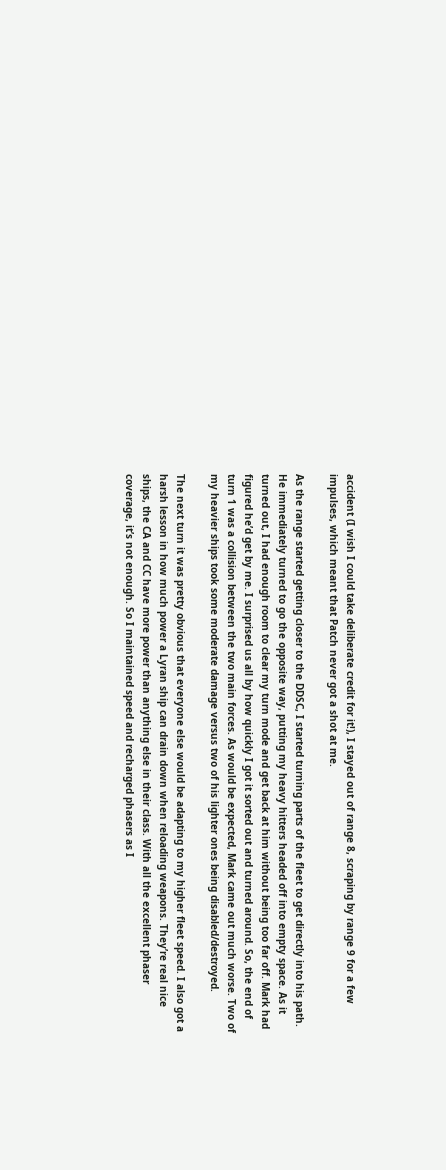accident (I wish I could take deliberate credit for it!), I stayed out of range 8, scraping by range 9 for a few impulses, which meant that Patch never got a shot at me.

As the range started getting closer to the DDSC, I started turning parts of the fleet to get directly into his path. He immediately turned to go the opposite way, putting my heavy hitters headed off into empty space. As it turned out, I had enough room to clear my turn mode and get back at him without being too far off. Mark had figured he’d get by me. I surprised us all by how quickly I got it sorted out and turned around. So, the end of turn 1 was a collision between the two main forces. As would be expected, Mark came out much worse. Two of my heavier ships took some moderate damage versus two of his lighter ones being disabled/destroyed.

The next turn it was pretty obvious that everyone else would be adapting to my higher fleet speed. I also got a harsh lesson in how much power a Lyran ship can drain down when reloading weapons. They’re real nice ships, the CA and CC have more power than anything else in their class. With all the excellent phaser coverage, it’s not enough. So I maintained speed and recharged phasers as I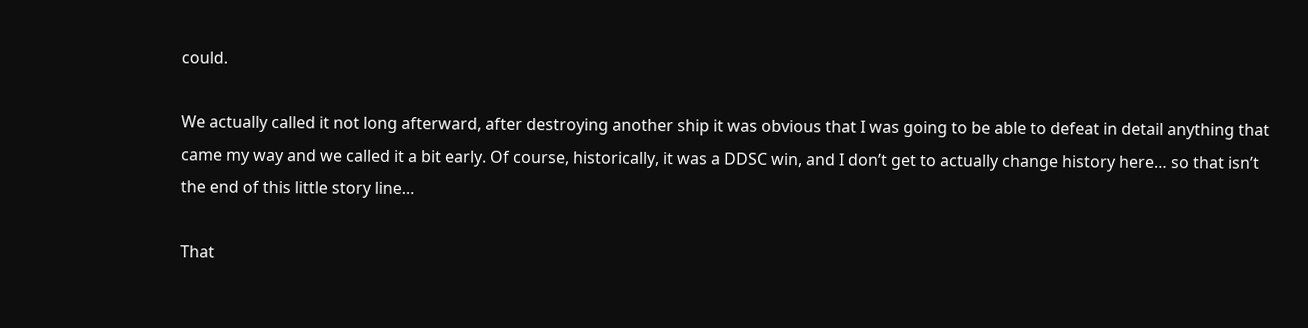could.

We actually called it not long afterward, after destroying another ship it was obvious that I was going to be able to defeat in detail anything that came my way and we called it a bit early. Of course, historically, it was a DDSC win, and I don’t get to actually change history here… so that isn’t the end of this little story line…

That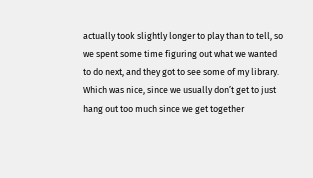actually took slightly longer to play than to tell, so we spent some time figuring out what we wanted to do next, and they got to see some of my library. Which was nice, since we usually don’t get to just hang out too much since we get together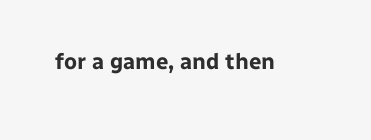for a game, and then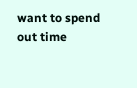want to spend out time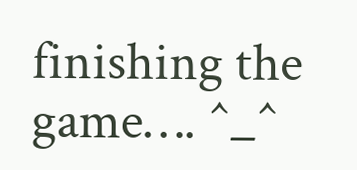finishing the game…. ^_^